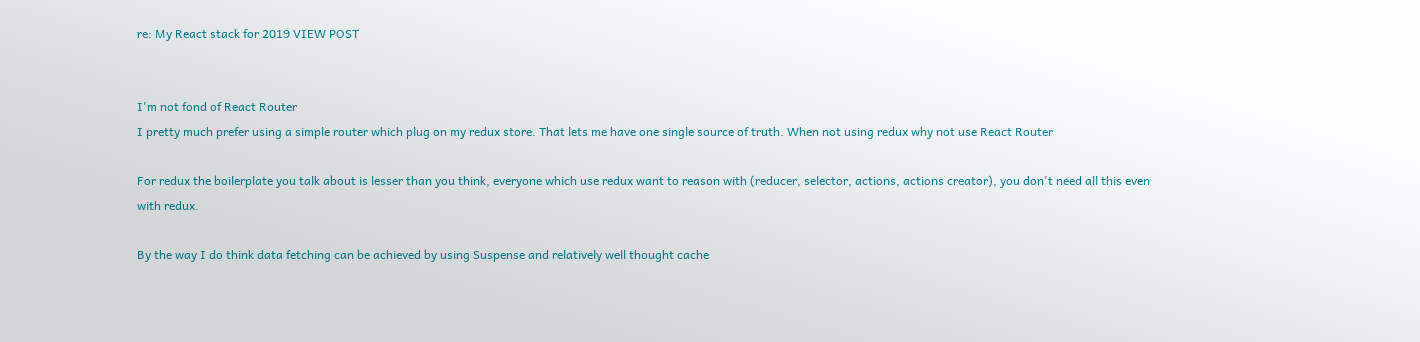re: My React stack for 2019 VIEW POST


I'm not fond of React Router
I pretty much prefer using a simple router which plug on my redux store. That lets me have one single source of truth. When not using redux why not use React Router

For redux the boilerplate you talk about is lesser than you think, everyone which use redux want to reason with (reducer, selector, actions, actions creator), you don't need all this even with redux.

By the way I do think data fetching can be achieved by using Suspense and relatively well thought cache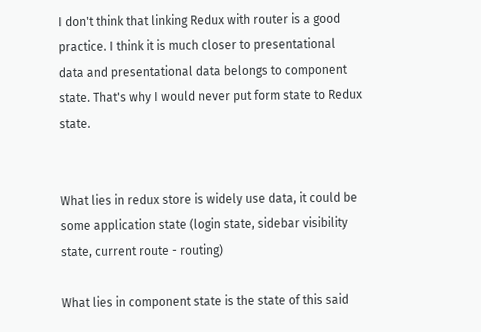I don't think that linking Redux with router is a good practice. I think it is much closer to presentational data and presentational data belongs to component state. That's why I would never put form state to Redux state.


What lies in redux store is widely use data, it could be some application state (login state, sidebar visibility state, current route - routing)

What lies in component state is the state of this said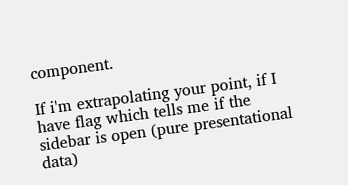component.

If i'm extrapolating your point, if I have flag which tells me if the sidebar is open (pure presentational data)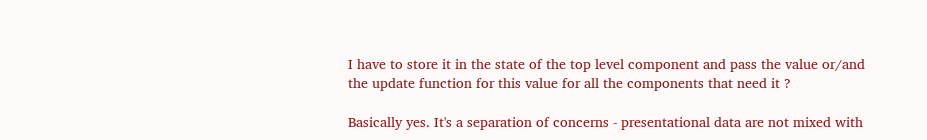I have to store it in the state of the top level component and pass the value or/and the update function for this value for all the components that need it ?

Basically yes. It's a separation of concerns - presentational data are not mixed with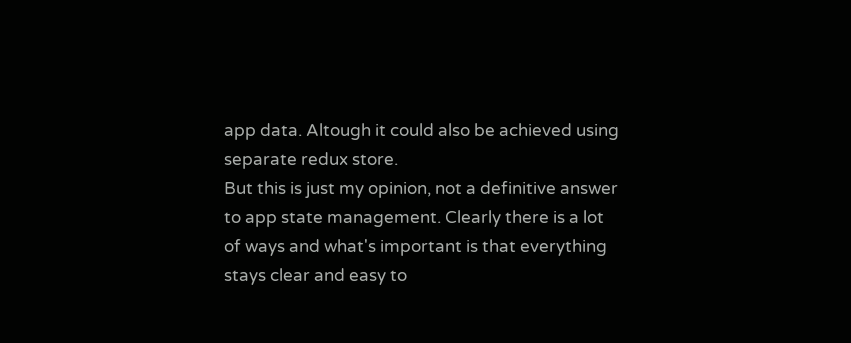app data. Altough it could also be achieved using separate redux store.
But this is just my opinion, not a definitive answer to app state management. Clearly there is a lot of ways and what's important is that everything stays clear and easy to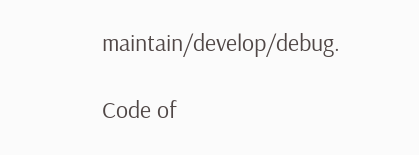maintain/develop/debug.

Code of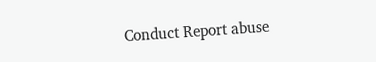Conduct Report abuse